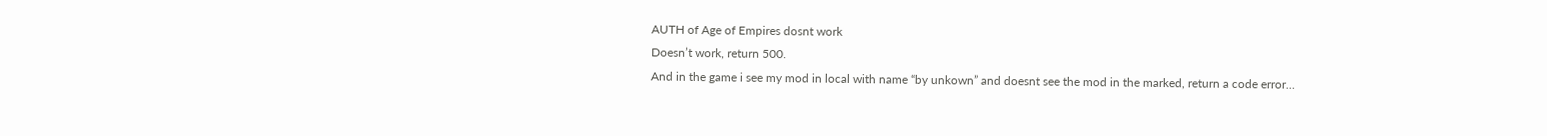AUTH of Age of Empires dosnt work
Doesn’t work, return 500.
And in the game i see my mod in local with name “by unkown” and doesnt see the mod in the marked, return a code error…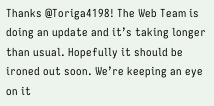Thanks @Toriga4198! The Web Team is doing an update and it’s taking longer than usual. Hopefully it should be ironed out soon. We’re keeping an eye on it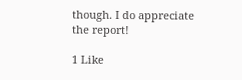though. I do appreciate the report!

1 Like